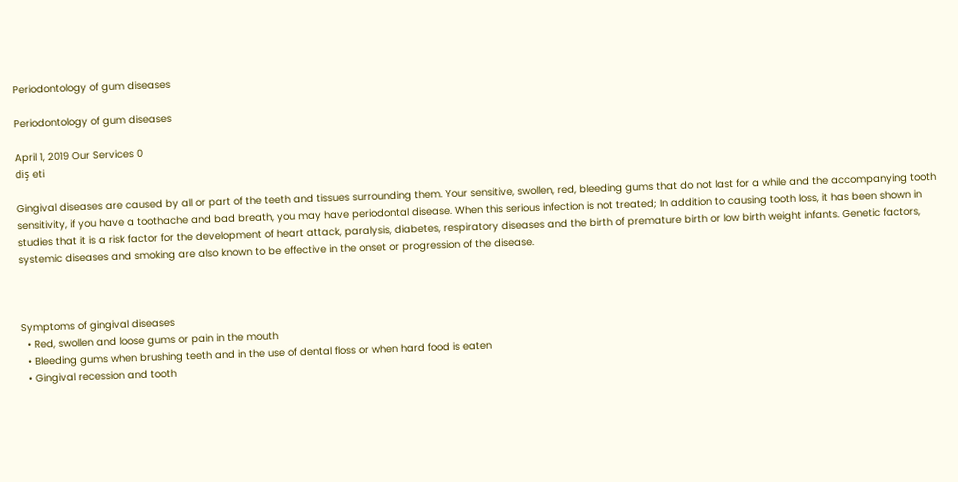Periodontology of gum diseases

Periodontology of gum diseases

April 1, 2019 Our Services 0
diş eti

Gingival diseases are caused by all or part of the teeth and tissues surrounding them. Your sensitive, swollen, red, bleeding gums that do not last for a while and the accompanying tooth sensitivity, if you have a toothache and bad breath, you may have periodontal disease. When this serious infection is not treated; In addition to causing tooth loss, it has been shown in studies that it is a risk factor for the development of heart attack, paralysis, diabetes, respiratory diseases and the birth of premature birth or low birth weight infants. Genetic factors, systemic diseases and smoking are also known to be effective in the onset or progression of the disease.



Symptoms of gingival diseases
  • Red, swollen and loose gums or pain in the mouth
  • Bleeding gums when brushing teeth and in the use of dental floss or when hard food is eaten
  • Gingival recession and tooth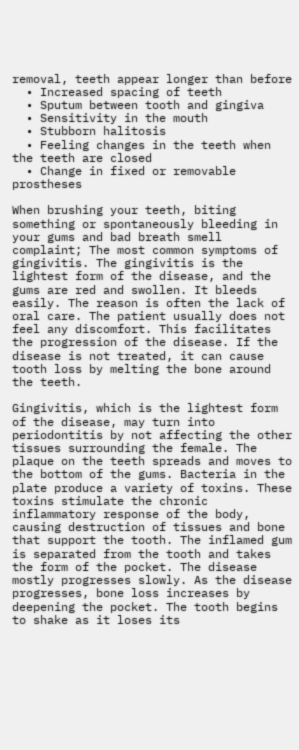removal, teeth appear longer than before
  • Increased spacing of teeth
  • Sputum between tooth and gingiva
  • Sensitivity in the mouth
  • Stubborn halitosis
  • Feeling changes in the teeth when the teeth are closed
  • Change in fixed or removable prostheses

When brushing your teeth, biting something or spontaneously bleeding in your gums and bad breath smell complaint; The most common symptoms of gingivitis. The gingivitis is the lightest form of the disease, and the gums are red and swollen. It bleeds easily. The reason is often the lack of oral care. The patient usually does not feel any discomfort. This facilitates the progression of the disease. If the disease is not treated, it can cause tooth loss by melting the bone around the teeth.

Gingivitis, which is the lightest form of the disease, may turn into periodontitis by not affecting the other tissues surrounding the female. The plaque on the teeth spreads and moves to the bottom of the gums. Bacteria in the plate produce a variety of toxins. These toxins stimulate the chronic inflammatory response of the body, causing destruction of tissues and bone that support the tooth. The inflamed gum is separated from the tooth and takes the form of the pocket. The disease mostly progresses slowly. As the disease progresses, bone loss increases by deepening the pocket. The tooth begins to shake as it loses its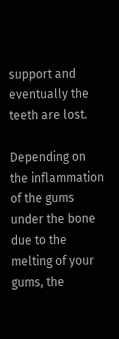support and eventually the teeth are lost.

Depending on the inflammation of the gums under the bone due to the melting of your gums, the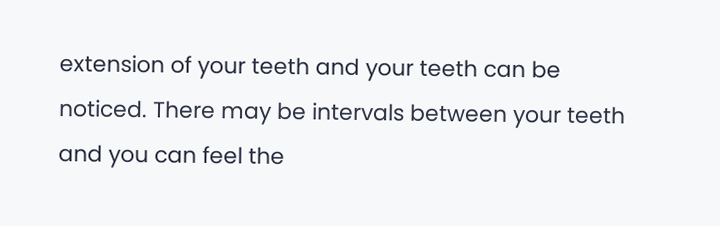extension of your teeth and your teeth can be noticed. There may be intervals between your teeth and you can feel the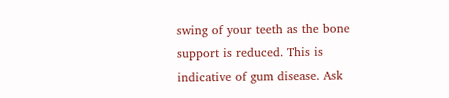swing of your teeth as the bone support is reduced. This is indicative of gum disease. Ask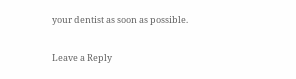your dentist as soon as possible.

Leave a Reply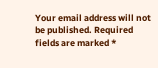Your email address will not be published. Required fields are marked *